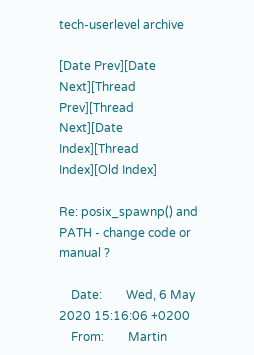tech-userlevel archive

[Date Prev][Date Next][Thread Prev][Thread Next][Date Index][Thread Index][Old Index]

Re: posix_spawnp() and PATH - change code or manual ?

    Date:        Wed, 6 May 2020 15:16:06 +0200
    From:        Martin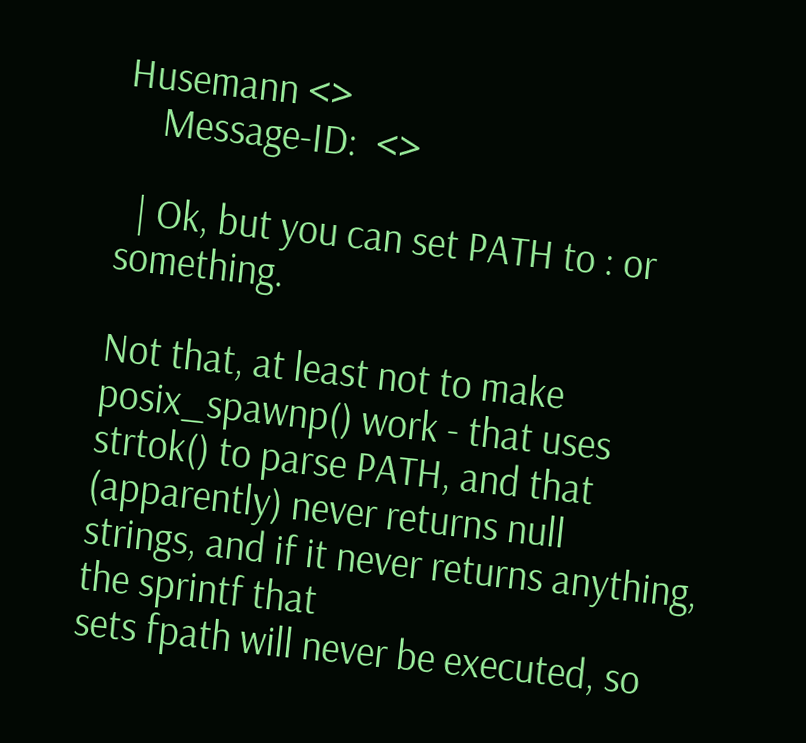Husemann <>
    Message-ID:  <>

  | Ok, but you can set PATH to : or something.

Not that, at least not to make posix_spawnp() work - that uses
strtok() to parse PATH, and that (apparently) never returns null
strings, and if it never returns anything, the sprintf that
sets fpath will never be executed, so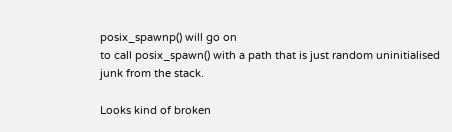posix_spawnp() will go on
to call posix_spawn() with a path that is just random uninitialised
junk from the stack.

Looks kind of broken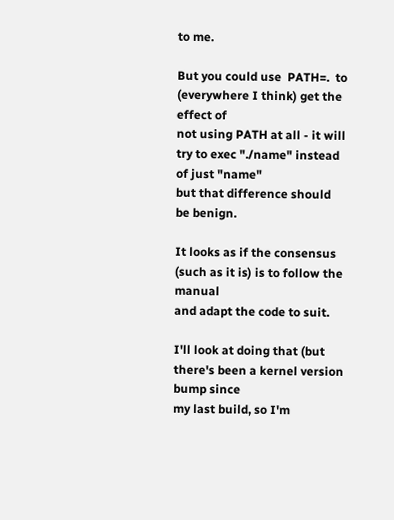to me.

But you could use  PATH=.  to (everywhere I think) get the effect of
not using PATH at all - it will try to exec "./name" instead of just "name"
but that difference should be benign.

It looks as if the consensus (such as it is) is to follow the manual
and adapt the code to suit.

I'll look at doing that (but there's been a kernel version bump since
my last build, so I'm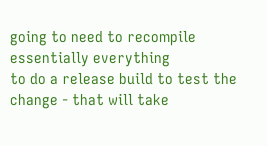going to need to recompile essentially everything
to do a release build to test the change - that will take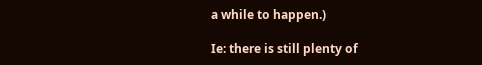a while to happen.)

Ie: there is still plenty of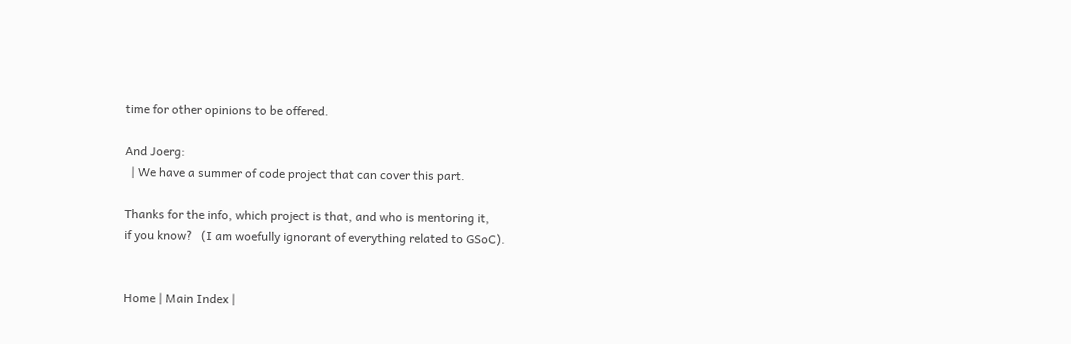time for other opinions to be offered.

And Joerg:
  | We have a summer of code project that can cover this part.

Thanks for the info, which project is that, and who is mentoring it,
if you know?   (I am woefully ignorant of everything related to GSoC).


Home | Main Index |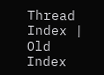Thread Index | Old Index